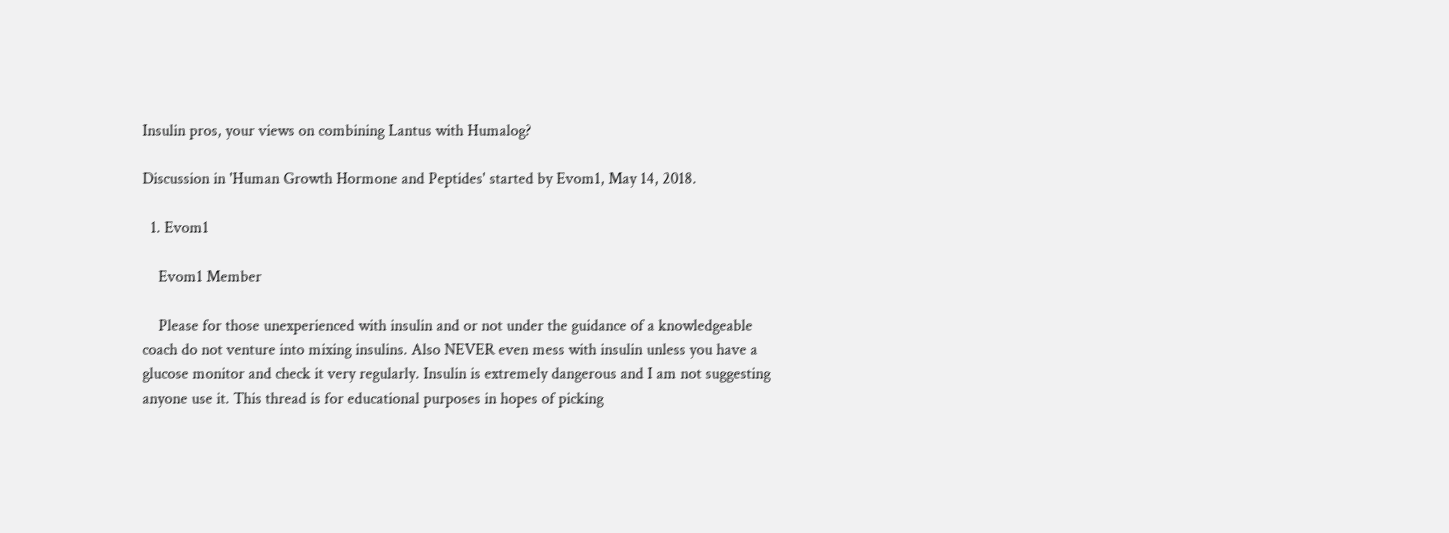Insulin pros, your views on combining Lantus with Humalog?

Discussion in 'Human Growth Hormone and Peptides' started by Evom1, May 14, 2018.

  1. Evom1

    Evom1 Member

    Please for those unexperienced with insulin and or not under the guidance of a knowledgeable coach do not venture into mixing insulins. Also NEVER even mess with insulin unless you have a glucose monitor and check it very regularly. Insulin is extremely dangerous and I am not suggesting anyone use it. This thread is for educational purposes in hopes of picking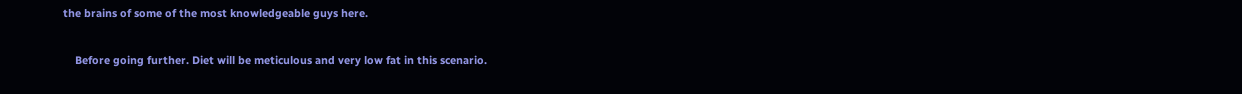the brains of some of the most knowledgeable guys here.

    Before going further. Diet will be meticulous and very low fat in this scenario.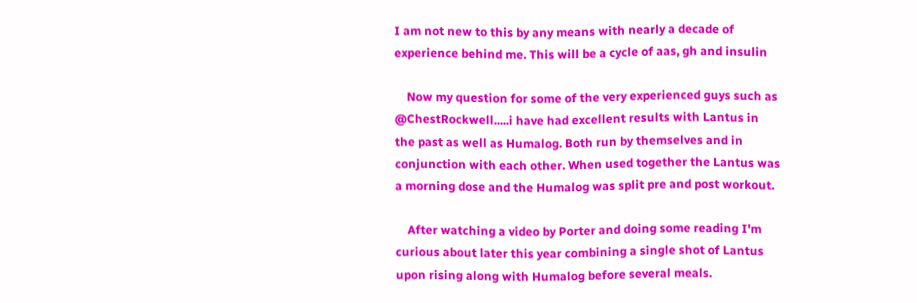I am not new to this by any means with nearly a decade of experience behind me. This will be a cycle of aas, gh and insulin

    Now my question for some of the very experienced guys such as @ChestRockwell.....i have had excellent results with Lantus in the past as well as Humalog. Both run by themselves and in conjunction with each other. When used together the Lantus was a morning dose and the Humalog was split pre and post workout.

    After watching a video by Porter and doing some reading I'm curious about later this year combining a single shot of Lantus upon rising along with Humalog before several meals.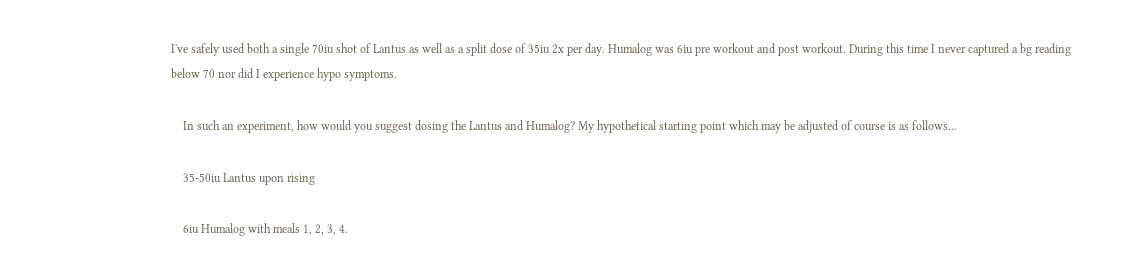I've safely used both a single 70iu shot of Lantus as well as a split dose of 35iu 2x per day. Humalog was 6iu pre workout and post workout. During this time I never captured a bg reading below 70 nor did I experience hypo symptoms.

    In such an experiment, how would you suggest dosing the Lantus and Humalog? My hypothetical starting point which may be adjusted of course is as follows...

    35-50iu Lantus upon rising

    6iu Humalog with meals 1, 2, 3, 4.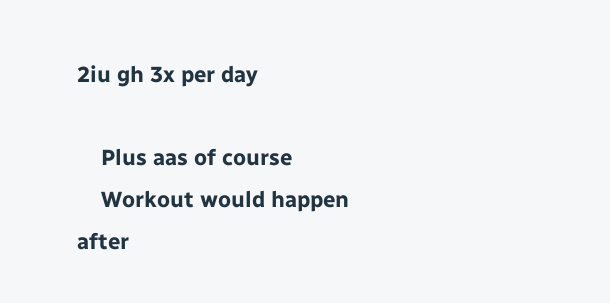2iu gh 3x per day

    Plus aas of course
    Workout would happen after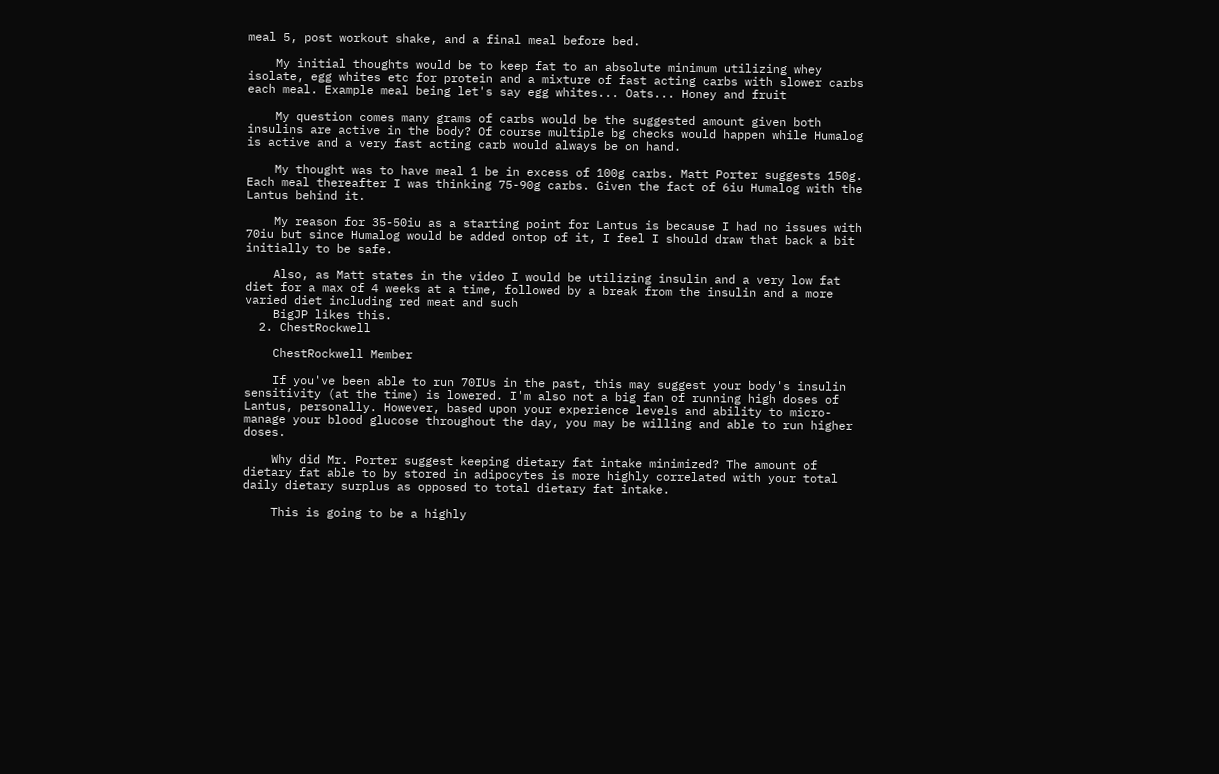meal 5, post workout shake, and a final meal before bed.

    My initial thoughts would be to keep fat to an absolute minimum utilizing whey isolate, egg whites etc for protein and a mixture of fast acting carbs with slower carbs each meal. Example meal being let's say egg whites... Oats... Honey and fruit

    My question comes many grams of carbs would be the suggested amount given both insulins are active in the body? Of course multiple bg checks would happen while Humalog is active and a very fast acting carb would always be on hand.

    My thought was to have meal 1 be in excess of 100g carbs. Matt Porter suggests 150g. Each meal thereafter I was thinking 75-90g carbs. Given the fact of 6iu Humalog with the Lantus behind it.

    My reason for 35-50iu as a starting point for Lantus is because I had no issues with 70iu but since Humalog would be added ontop of it, I feel I should draw that back a bit initially to be safe.

    Also, as Matt states in the video I would be utilizing insulin and a very low fat diet for a max of 4 weeks at a time, followed by a break from the insulin and a more varied diet including red meat and such
    BigJP likes this.
  2. ChestRockwell

    ChestRockwell Member

    If you've been able to run 70IUs in the past, this may suggest your body's insulin sensitivity (at the time) is lowered. I'm also not a big fan of running high doses of Lantus, personally. However, based upon your experience levels and ability to micro-manage your blood glucose throughout the day, you may be willing and able to run higher doses.

    Why did Mr. Porter suggest keeping dietary fat intake minimized? The amount of dietary fat able to by stored in adipocytes is more highly correlated with your total daily dietary surplus as opposed to total dietary fat intake.

    This is going to be a highly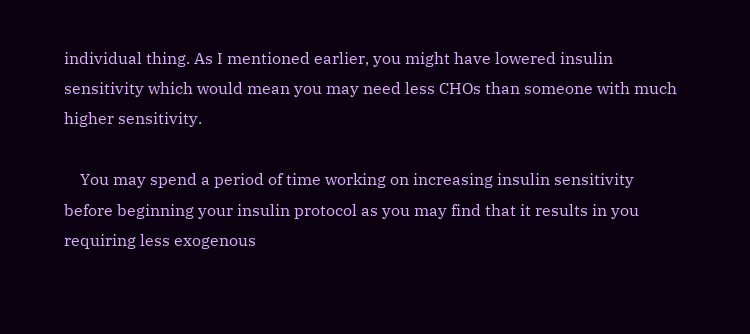individual thing. As I mentioned earlier, you might have lowered insulin sensitivity which would mean you may need less CHOs than someone with much higher sensitivity.

    You may spend a period of time working on increasing insulin sensitivity before beginning your insulin protocol as you may find that it results in you requiring less exogenous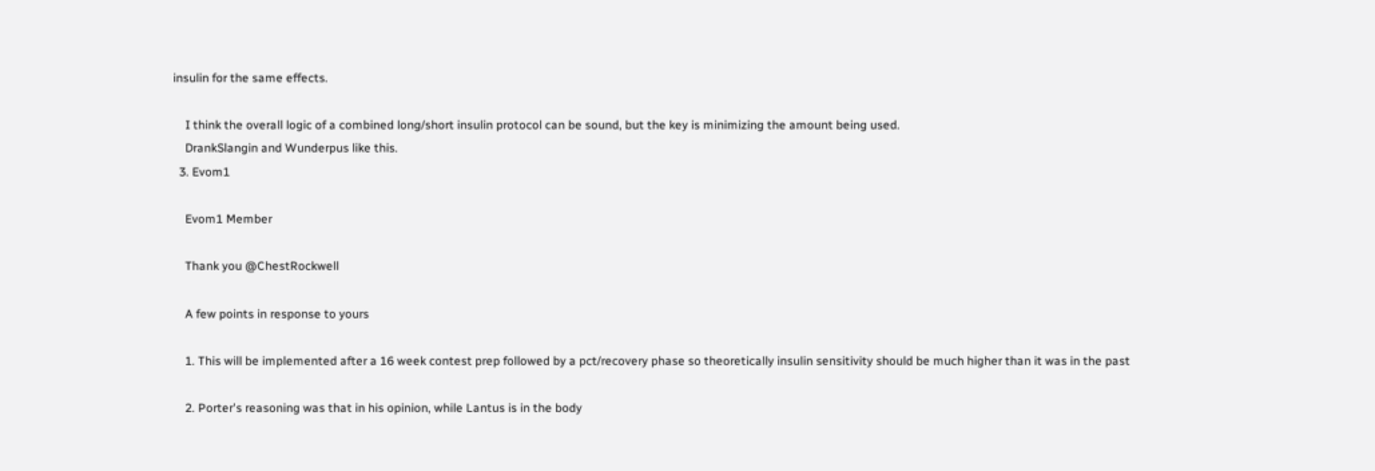insulin for the same effects.

    I think the overall logic of a combined long/short insulin protocol can be sound, but the key is minimizing the amount being used.
    DrankSlangin and Wunderpus like this.
  3. Evom1

    Evom1 Member

    Thank you @ChestRockwell

    A few points in response to yours

    1. This will be implemented after a 16 week contest prep followed by a pct/recovery phase so theoretically insulin sensitivity should be much higher than it was in the past

    2. Porter's reasoning was that in his opinion, while Lantus is in the body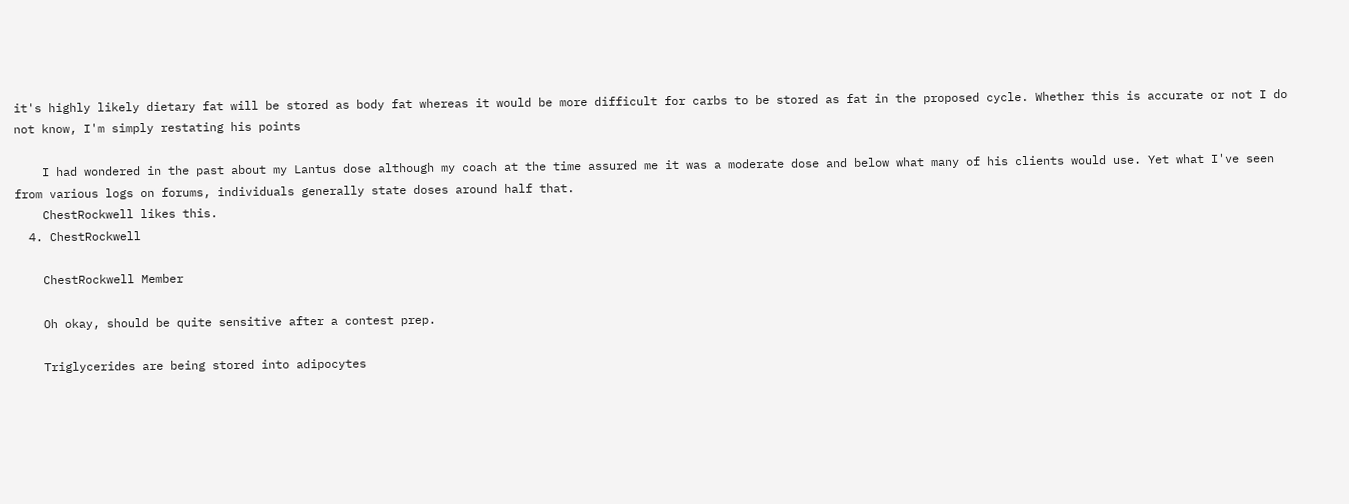it's highly likely dietary fat will be stored as body fat whereas it would be more difficult for carbs to be stored as fat in the proposed cycle. Whether this is accurate or not I do not know, I'm simply restating his points

    I had wondered in the past about my Lantus dose although my coach at the time assured me it was a moderate dose and below what many of his clients would use. Yet what I've seen from various logs on forums, individuals generally state doses around half that.
    ChestRockwell likes this.
  4. ChestRockwell

    ChestRockwell Member

    Oh okay, should be quite sensitive after a contest prep.

    Triglycerides are being stored into adipocytes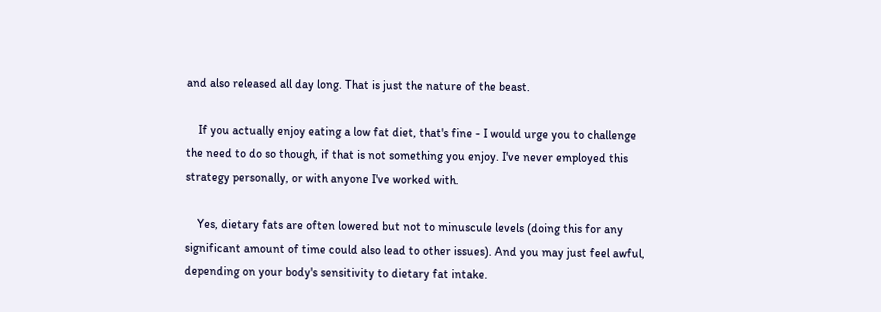and also released all day long. That is just the nature of the beast.

    If you actually enjoy eating a low fat diet, that's fine - I would urge you to challenge the need to do so though, if that is not something you enjoy. I've never employed this strategy personally, or with anyone I've worked with.

    Yes, dietary fats are often lowered but not to minuscule levels (doing this for any significant amount of time could also lead to other issues). And you may just feel awful, depending on your body's sensitivity to dietary fat intake.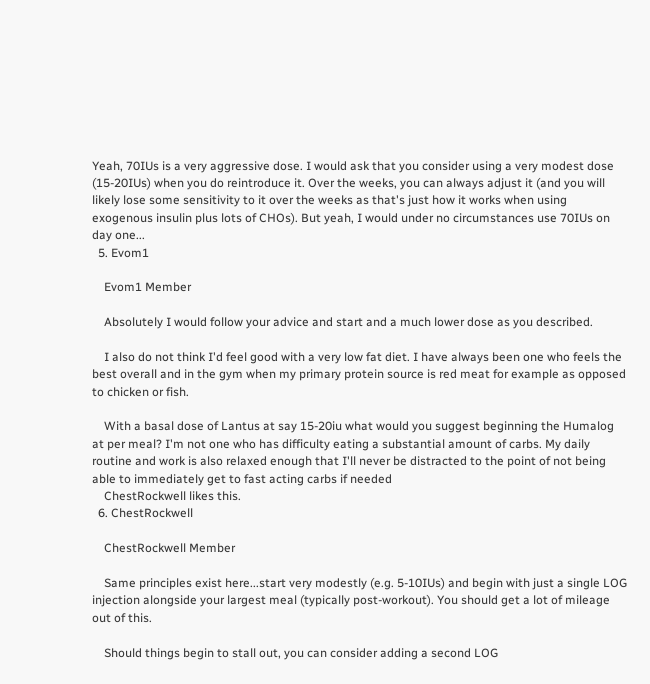Yeah, 70IUs is a very aggressive dose. I would ask that you consider using a very modest dose (15-20IUs) when you do reintroduce it. Over the weeks, you can always adjust it (and you will likely lose some sensitivity to it over the weeks as that's just how it works when using exogenous insulin plus lots of CHOs). But yeah, I would under no circumstances use 70IUs on day one...
  5. Evom1

    Evom1 Member

    Absolutely I would follow your advice and start and a much lower dose as you described.

    I also do not think I'd feel good with a very low fat diet. I have always been one who feels the best overall and in the gym when my primary protein source is red meat for example as opposed to chicken or fish.

    With a basal dose of Lantus at say 15-20iu what would you suggest beginning the Humalog at per meal? I'm not one who has difficulty eating a substantial amount of carbs. My daily routine and work is also relaxed enough that I'll never be distracted to the point of not being able to immediately get to fast acting carbs if needed
    ChestRockwell likes this.
  6. ChestRockwell

    ChestRockwell Member

    Same principles exist here...start very modestly (e.g. 5-10IUs) and begin with just a single LOG injection alongside your largest meal (typically post-workout). You should get a lot of mileage out of this.

    Should things begin to stall out, you can consider adding a second LOG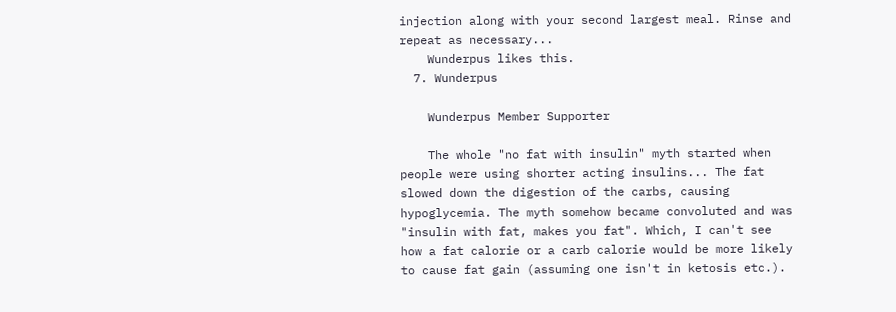injection along with your second largest meal. Rinse and repeat as necessary...
    Wunderpus likes this.
  7. Wunderpus

    Wunderpus Member Supporter

    The whole "no fat with insulin" myth started when people were using shorter acting insulins... The fat slowed down the digestion of the carbs, causing hypoglycemia. The myth somehow became convoluted and was "insulin with fat, makes you fat". Which, I can't see how a fat calorie or a carb calorie would be more likely to cause fat gain (assuming one isn't in ketosis etc.).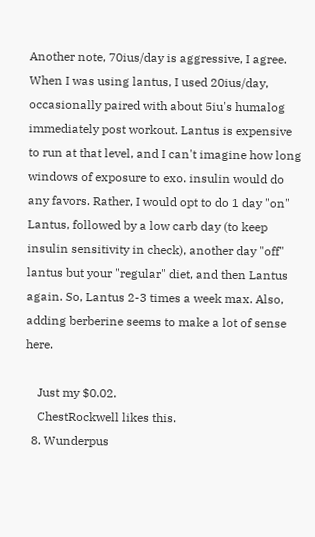Another note, 70ius/day is aggressive, I agree. When I was using lantus, I used 20ius/day, occasionally paired with about 5iu's humalog immediately post workout. Lantus is expensive to run at that level, and I can't imagine how long windows of exposure to exo. insulin would do any favors. Rather, I would opt to do 1 day "on" Lantus, followed by a low carb day (to keep insulin sensitivity in check), another day "off" lantus but your "regular" diet, and then Lantus again. So, Lantus 2-3 times a week max. Also, adding berberine seems to make a lot of sense here.

    Just my $0.02.
    ChestRockwell likes this.
  8. Wunderpus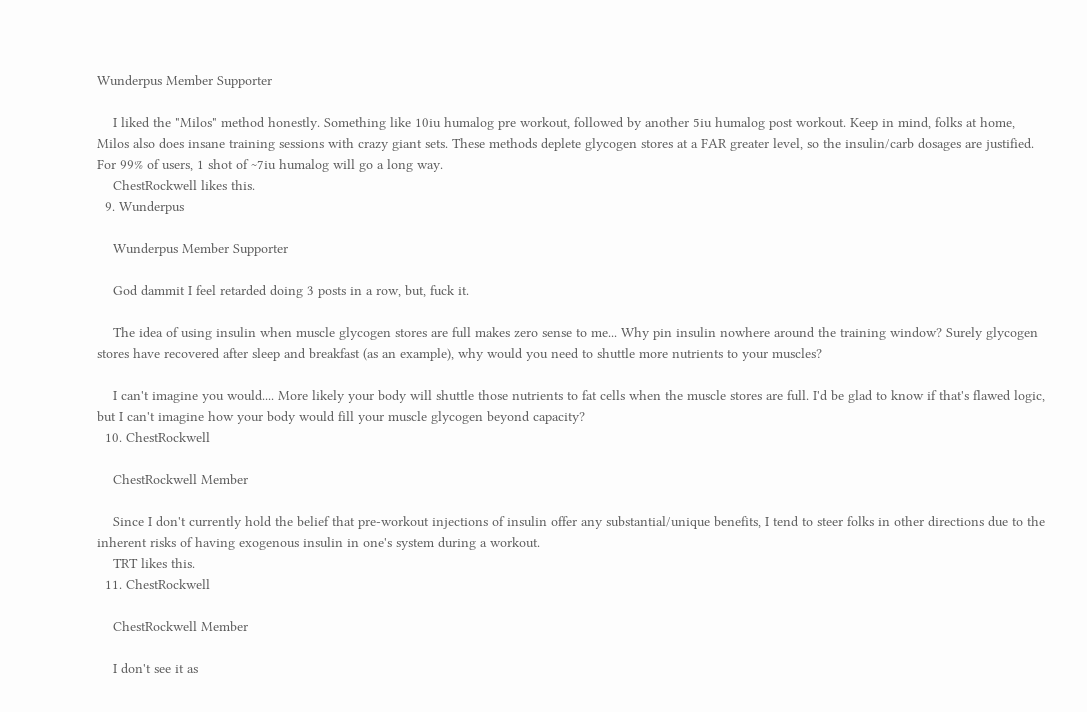Wunderpus Member Supporter

    I liked the "Milos" method honestly. Something like 10iu humalog pre workout, followed by another 5iu humalog post workout. Keep in mind, folks at home, Milos also does insane training sessions with crazy giant sets. These methods deplete glycogen stores at a FAR greater level, so the insulin/carb dosages are justified. For 99% of users, 1 shot of ~7iu humalog will go a long way.
    ChestRockwell likes this.
  9. Wunderpus

    Wunderpus Member Supporter

    God dammit I feel retarded doing 3 posts in a row, but, fuck it.

    The idea of using insulin when muscle glycogen stores are full makes zero sense to me... Why pin insulin nowhere around the training window? Surely glycogen stores have recovered after sleep and breakfast (as an example), why would you need to shuttle more nutrients to your muscles?

    I can't imagine you would.... More likely your body will shuttle those nutrients to fat cells when the muscle stores are full. I'd be glad to know if that's flawed logic, but I can't imagine how your body would fill your muscle glycogen beyond capacity?
  10. ChestRockwell

    ChestRockwell Member

    Since I don't currently hold the belief that pre-workout injections of insulin offer any substantial/unique benefits, I tend to steer folks in other directions due to the inherent risks of having exogenous insulin in one's system during a workout.
    TRT likes this.
  11. ChestRockwell

    ChestRockwell Member

    I don't see it as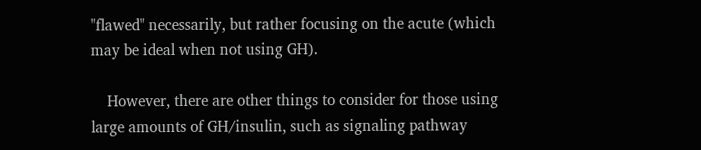"flawed" necessarily, but rather focusing on the acute (which may be ideal when not using GH).

    However, there are other things to consider for those using large amounts of GH/insulin, such as signaling pathway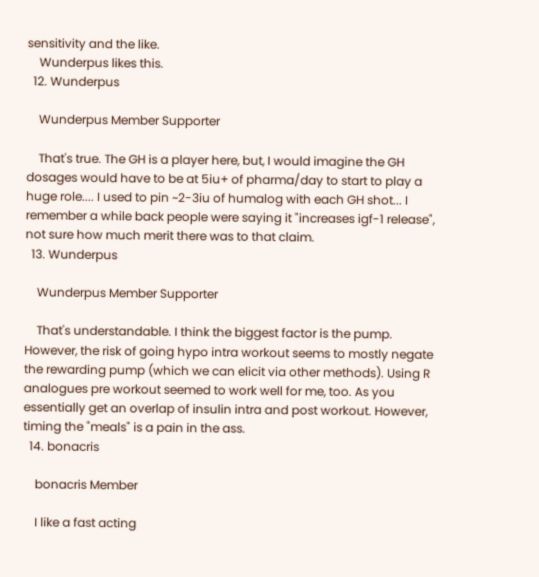sensitivity and the like.
    Wunderpus likes this.
  12. Wunderpus

    Wunderpus Member Supporter

    That's true. The GH is a player here, but, I would imagine the GH dosages would have to be at 5iu+ of pharma/day to start to play a huge role.... I used to pin ~2-3iu of humalog with each GH shot... I remember a while back people were saying it "increases igf-1 release", not sure how much merit there was to that claim.
  13. Wunderpus

    Wunderpus Member Supporter

    That's understandable. I think the biggest factor is the pump. However, the risk of going hypo intra workout seems to mostly negate the rewarding pump (which we can elicit via other methods). Using R analogues pre workout seemed to work well for me, too. As you essentially get an overlap of insulin intra and post workout. However, timing the "meals" is a pain in the ass.
  14. bonacris

    bonacris Member

    I like a fast acting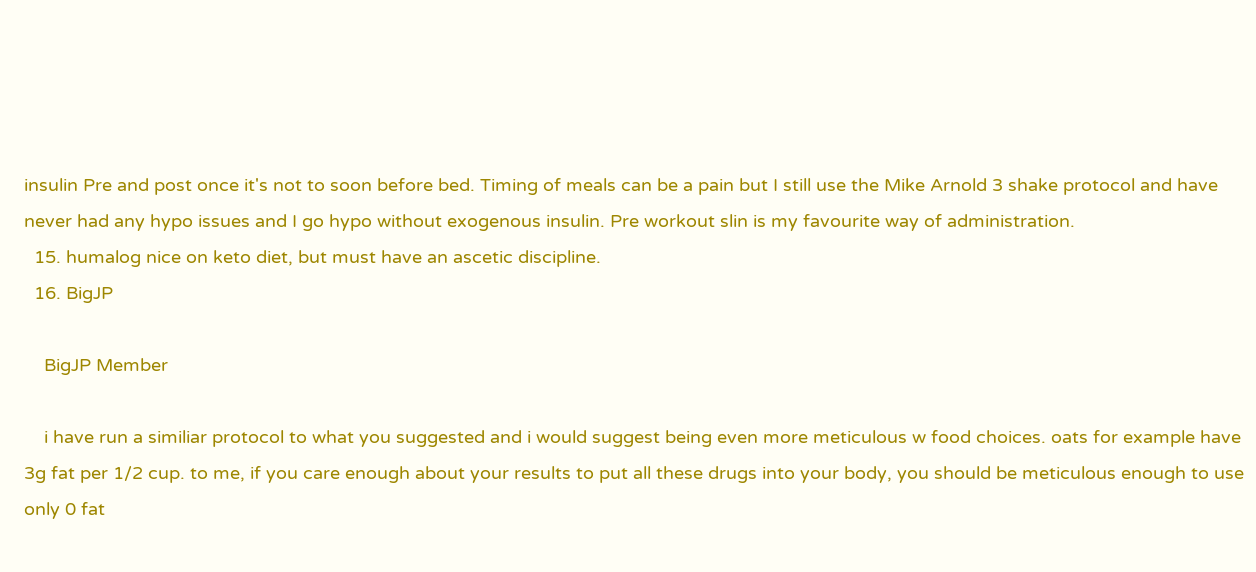insulin Pre and post once it's not to soon before bed. Timing of meals can be a pain but I still use the Mike Arnold 3 shake protocol and have never had any hypo issues and I go hypo without exogenous insulin. Pre workout slin is my favourite way of administration.
  15. humalog nice on keto diet, but must have an ascetic discipline.
  16. BigJP

    BigJP Member

    i have run a similiar protocol to what you suggested and i would suggest being even more meticulous w food choices. oats for example have 3g fat per 1/2 cup. to me, if you care enough about your results to put all these drugs into your body, you should be meticulous enough to use only 0 fat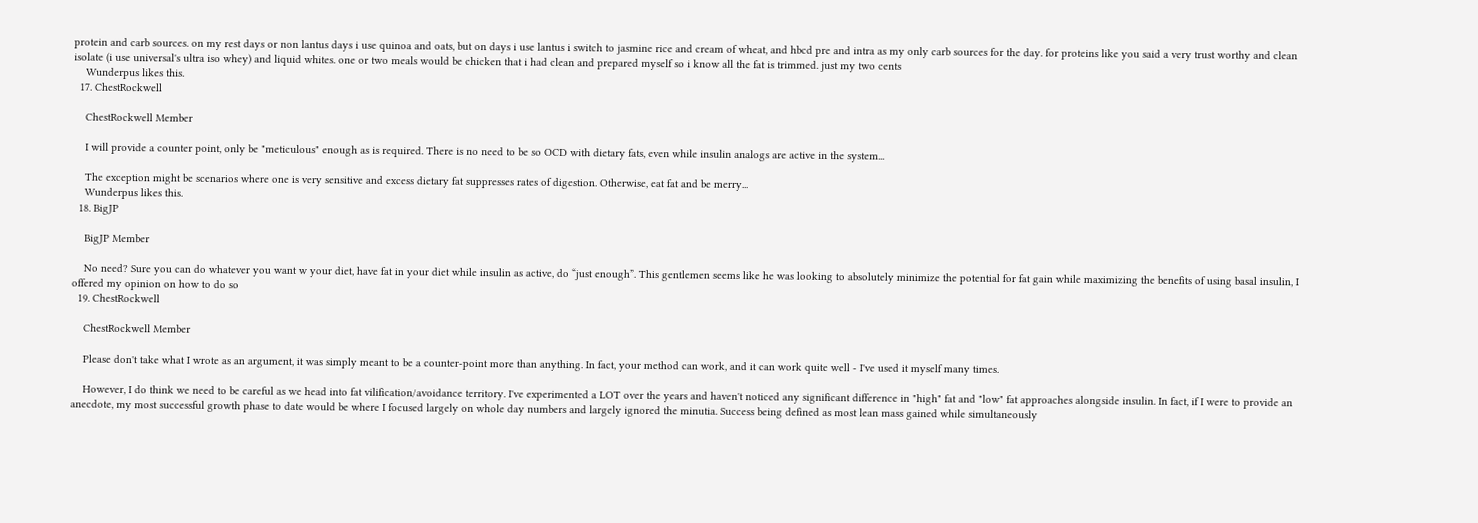protein and carb sources. on my rest days or non lantus days i use quinoa and oats, but on days i use lantus i switch to jasmine rice and cream of wheat, and hbcd pre and intra as my only carb sources for the day. for proteins like you said a very trust worthy and clean isolate (i use universal's ultra iso whey) and liquid whites. one or two meals would be chicken that i had clean and prepared myself so i know all the fat is trimmed. just my two cents
    Wunderpus likes this.
  17. ChestRockwell

    ChestRockwell Member

    I will provide a counter point, only be "meticulous" enough as is required. There is no need to be so OCD with dietary fats, even while insulin analogs are active in the system...

    The exception might be scenarios where one is very sensitive and excess dietary fat suppresses rates of digestion. Otherwise, eat fat and be merry...
    Wunderpus likes this.
  18. BigJP

    BigJP Member

    No need? Sure you can do whatever you want w your diet, have fat in your diet while insulin as active, do “just enough”. This gentlemen seems like he was looking to absolutely minimize the potential for fat gain while maximizing the benefits of using basal insulin, I offered my opinion on how to do so
  19. ChestRockwell

    ChestRockwell Member

    Please don't take what I wrote as an argument, it was simply meant to be a counter-point more than anything. In fact, your method can work, and it can work quite well - I've used it myself many times.

    However, I do think we need to be careful as we head into fat vilification/avoidance territory. I've experimented a LOT over the years and haven't noticed any significant difference in "high" fat and "low" fat approaches alongside insulin. In fact, if I were to provide an anecdote, my most successful growth phase to date would be where I focused largely on whole day numbers and largely ignored the minutia. Success being defined as most lean mass gained while simultaneously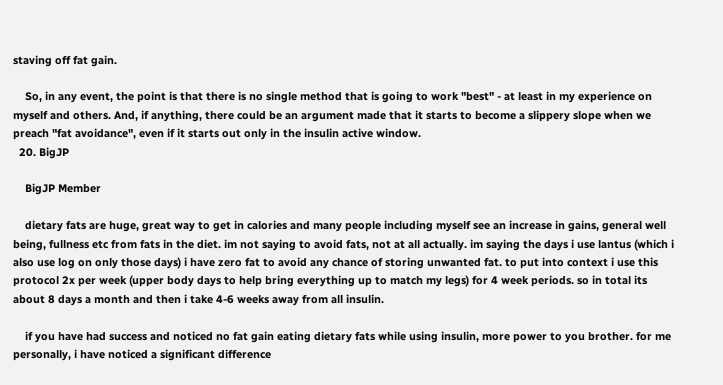staving off fat gain.

    So, in any event, the point is that there is no single method that is going to work "best" - at least in my experience on myself and others. And, if anything, there could be an argument made that it starts to become a slippery slope when we preach "fat avoidance", even if it starts out only in the insulin active window.
  20. BigJP

    BigJP Member

    dietary fats are huge, great way to get in calories and many people including myself see an increase in gains, general well being, fullness etc from fats in the diet. im not saying to avoid fats, not at all actually. im saying the days i use lantus (which i also use log on only those days) i have zero fat to avoid any chance of storing unwanted fat. to put into context i use this protocol 2x per week (upper body days to help bring everything up to match my legs) for 4 week periods. so in total its about 8 days a month and then i take 4-6 weeks away from all insulin.

    if you have had success and noticed no fat gain eating dietary fats while using insulin, more power to you brother. for me personally, i have noticed a significant difference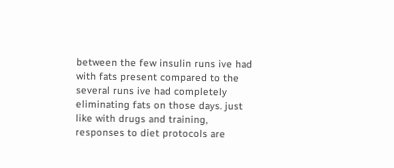between the few insulin runs ive had with fats present compared to the several runs ive had completely eliminating fats on those days. just like with drugs and training, responses to diet protocols are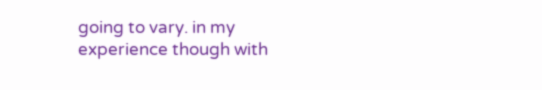going to vary. in my experience though with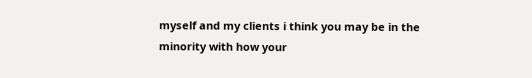myself and my clients i think you may be in the minority with how your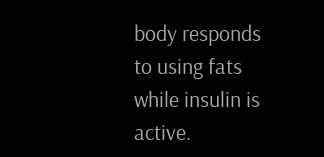body responds to using fats while insulin is active.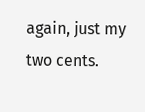again, just my two cents.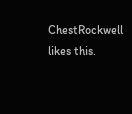ChestRockwell likes this.